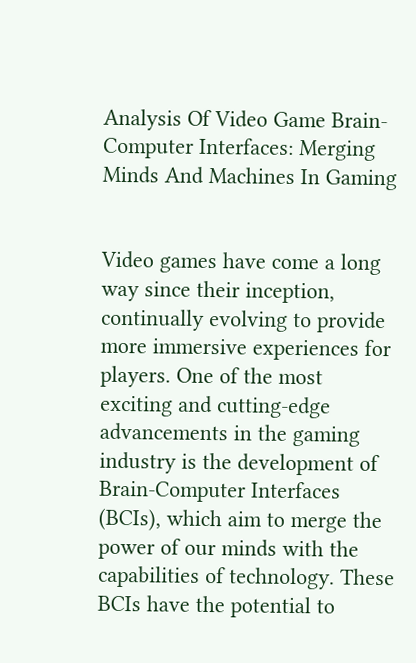Analysis Of Video Game Brain-Computer Interfaces: Merging Minds And Machines In Gaming


Video games have come a long way since their inception, continually evolving to provide more immersive experiences for players. One of the most exciting and cutting-edge advancements in the gaming industry is the development of Brain-Computer Interfaces (BCIs), which aim to merge the power of our minds with the capabilities of technology. These BCIs have the potential to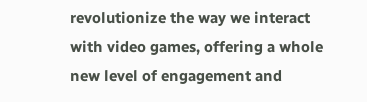revolutionize the way we interact with video games, offering a whole new level of engagement and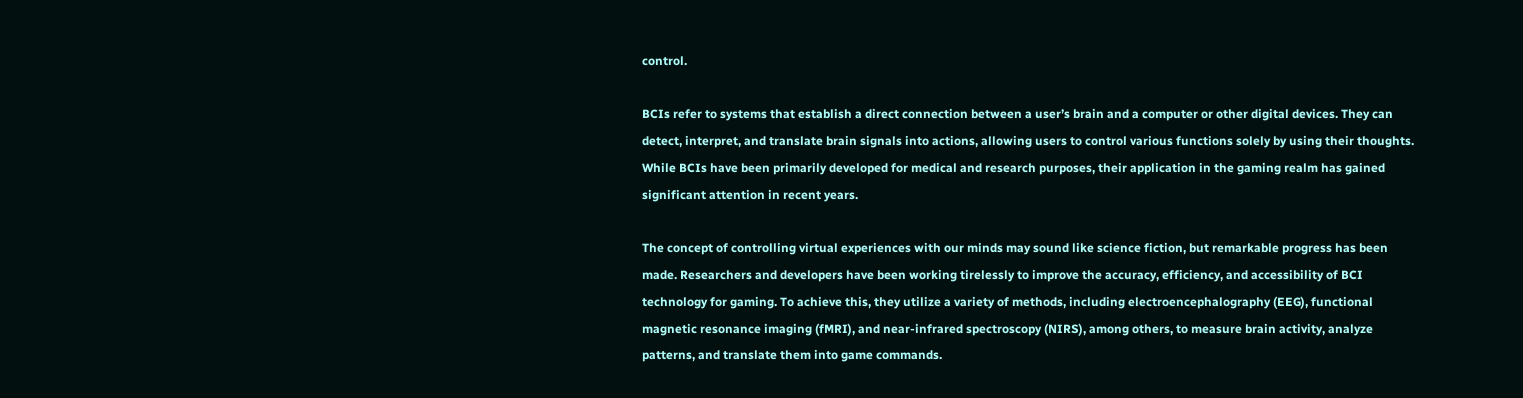control.

BCIs refer to systems that establish a direct connection between a user’s brain and a computer or other digital devices. They can detect, interpret, and translate brain signals into actions, allowing users to control various functions solely by using their thoughts. While BCIs have been primarily developed for medical and research purposes, their application in the gaming realm has gained significant attention in recent years.

The concept of controlling virtual experiences with our minds may sound like science fiction, but remarkable progress has been made. Researchers and developers have been working tirelessly to improve the accuracy, efficiency, and accessibility of BCI technology for gaming. To achieve this, they utilize a variety of methods, including electroencephalography (EEG), functional magnetic resonance imaging (fMRI), and near-infrared spectroscopy (NIRS), among others, to measure brain activity, analyze patterns, and translate them into game commands.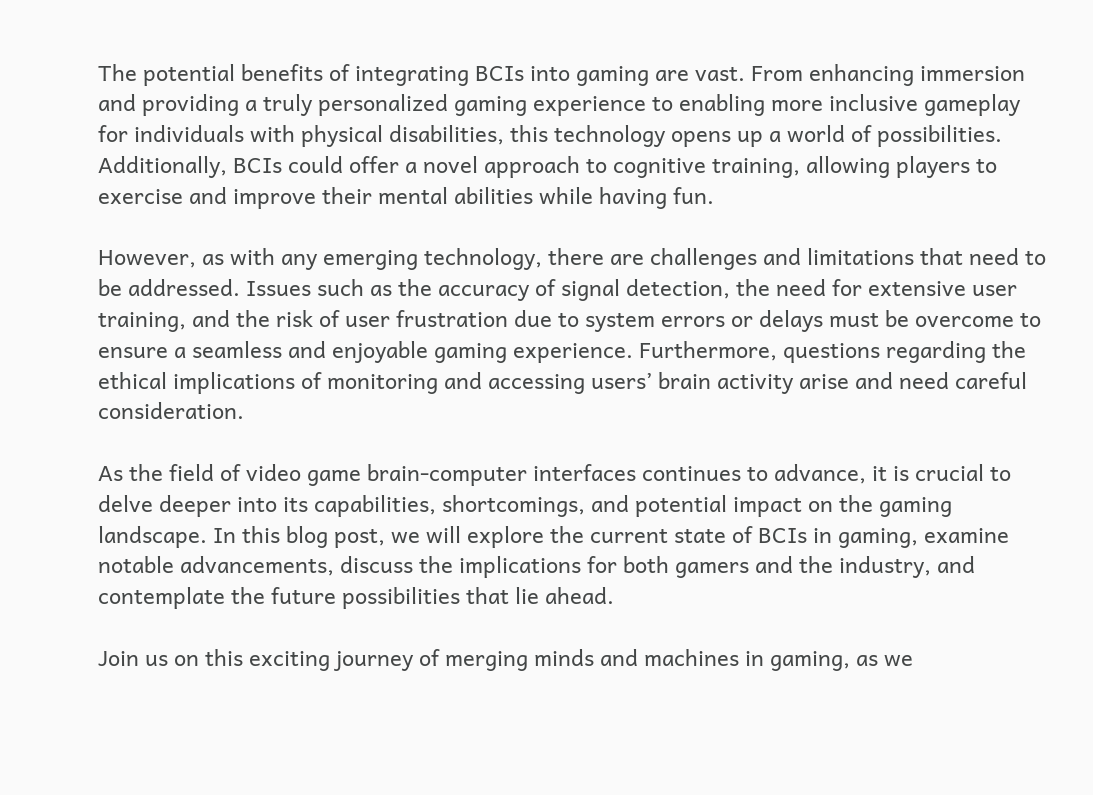The potential benefits of integrating BCIs into gaming are vast. From enhancing immersion and providing a truly personalized gaming experience to enabling more inclusive gameplay for individuals with physical disabilities, this technology opens up a world of possibilities. Additionally, BCIs could offer a novel approach to cognitive training, allowing players to exercise and improve their mental abilities while having fun.

However, as with any emerging technology, there are challenges and limitations that need to be addressed. Issues such as the accuracy of signal detection, the need for extensive user training, and the risk of user frustration due to system errors or delays must be overcome to ensure a seamless and enjoyable gaming experience. Furthermore, questions regarding the ethical implications of monitoring and accessing users’ brain activity arise and need careful consideration.

As the field of video game brain-computer interfaces continues to advance, it is crucial to delve deeper into its capabilities, shortcomings, and potential impact on the gaming landscape. In this blog post, we will explore the current state of BCIs in gaming, examine notable advancements, discuss the implications for both gamers and the industry, and contemplate the future possibilities that lie ahead.

Join us on this exciting journey of merging minds and machines in gaming, as we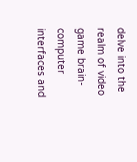delve into the realm of video game brain-computer interfaces and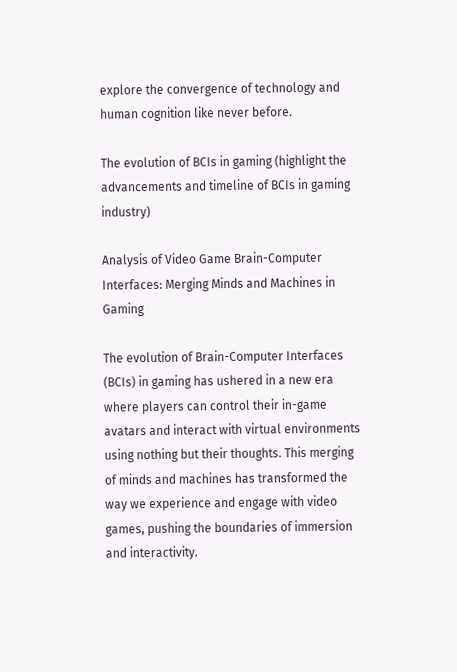explore the convergence of technology and human cognition like never before.

The evolution of BCIs in gaming (highlight the advancements and timeline of BCIs in gaming industry)

Analysis of Video Game Brain-Computer Interfaces: Merging Minds and Machines in Gaming

The evolution of Brain-Computer Interfaces (BCIs) in gaming has ushered in a new era where players can control their in-game avatars and interact with virtual environments using nothing but their thoughts. This merging of minds and machines has transformed the way we experience and engage with video games, pushing the boundaries of immersion and interactivity.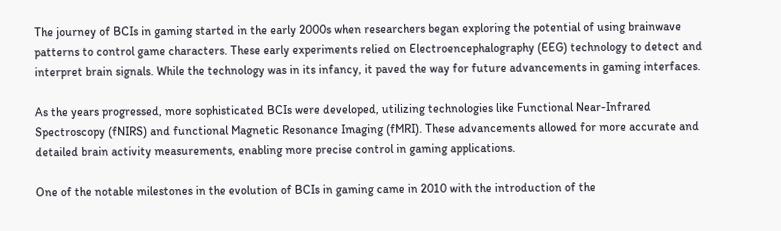The journey of BCIs in gaming started in the early 2000s when researchers began exploring the potential of using brainwave patterns to control game characters. These early experiments relied on Electroencephalography (EEG) technology to detect and interpret brain signals. While the technology was in its infancy, it paved the way for future advancements in gaming interfaces.

As the years progressed, more sophisticated BCIs were developed, utilizing technologies like Functional Near-Infrared Spectroscopy (fNIRS) and functional Magnetic Resonance Imaging (fMRI). These advancements allowed for more accurate and detailed brain activity measurements, enabling more precise control in gaming applications.

One of the notable milestones in the evolution of BCIs in gaming came in 2010 with the introduction of the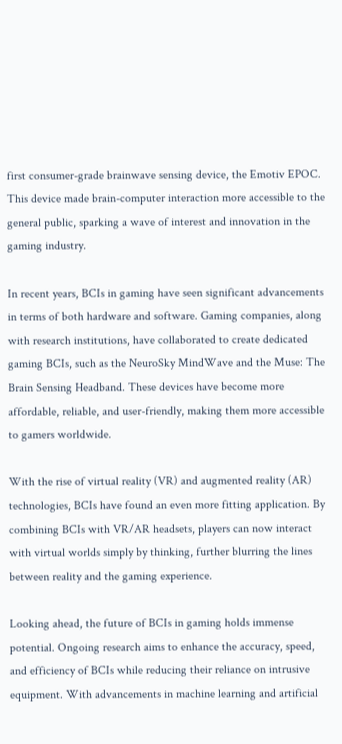first consumer-grade brainwave sensing device, the Emotiv EPOC. This device made brain-computer interaction more accessible to the general public, sparking a wave of interest and innovation in the gaming industry.

In recent years, BCIs in gaming have seen significant advancements in terms of both hardware and software. Gaming companies, along with research institutions, have collaborated to create dedicated gaming BCIs, such as the NeuroSky MindWave and the Muse: The Brain Sensing Headband. These devices have become more affordable, reliable, and user-friendly, making them more accessible to gamers worldwide.

With the rise of virtual reality (VR) and augmented reality (AR) technologies, BCIs have found an even more fitting application. By combining BCIs with VR/AR headsets, players can now interact with virtual worlds simply by thinking, further blurring the lines between reality and the gaming experience.

Looking ahead, the future of BCIs in gaming holds immense potential. Ongoing research aims to enhance the accuracy, speed, and efficiency of BCIs while reducing their reliance on intrusive equipment. With advancements in machine learning and artificial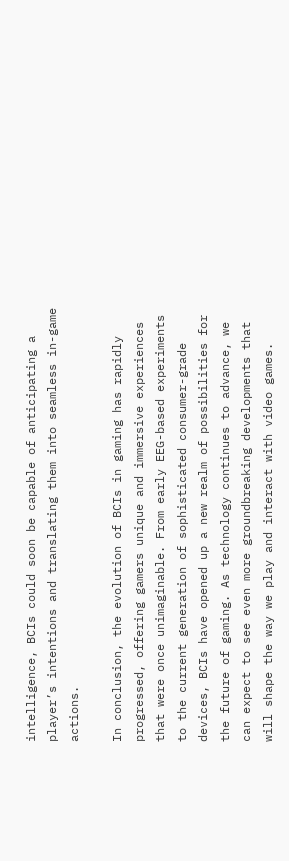intelligence, BCIs could soon be capable of anticipating a player’s intentions and translating them into seamless in-game actions.

In conclusion, the evolution of BCIs in gaming has rapidly progressed, offering gamers unique and immersive experiences that were once unimaginable. From early EEG-based experiments to the current generation of sophisticated consumer-grade devices, BCIs have opened up a new realm of possibilities for the future of gaming. As technology continues to advance, we can expect to see even more groundbreaking developments that will shape the way we play and interact with video games.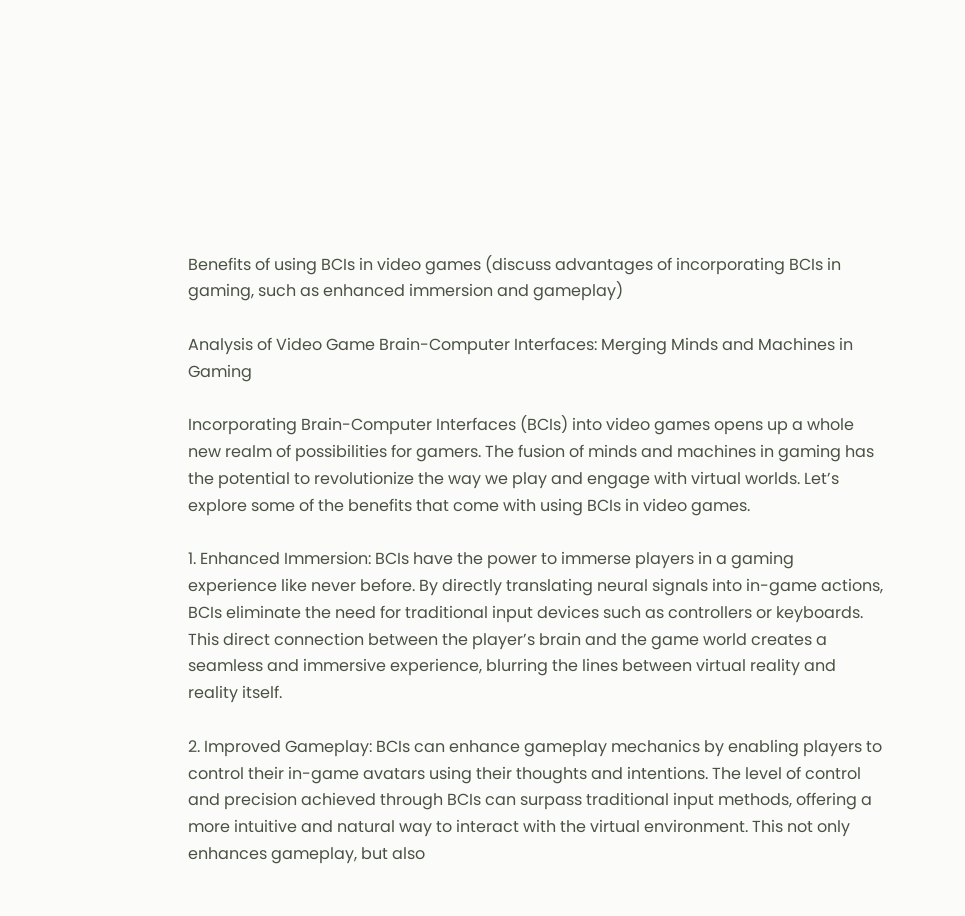Benefits of using BCIs in video games (discuss advantages of incorporating BCIs in gaming, such as enhanced immersion and gameplay)

Analysis of Video Game Brain-Computer Interfaces: Merging Minds and Machines in Gaming

Incorporating Brain-Computer Interfaces (BCIs) into video games opens up a whole new realm of possibilities for gamers. The fusion of minds and machines in gaming has the potential to revolutionize the way we play and engage with virtual worlds. Let’s explore some of the benefits that come with using BCIs in video games.

1. Enhanced Immersion: BCIs have the power to immerse players in a gaming experience like never before. By directly translating neural signals into in-game actions, BCIs eliminate the need for traditional input devices such as controllers or keyboards. This direct connection between the player’s brain and the game world creates a seamless and immersive experience, blurring the lines between virtual reality and reality itself.

2. Improved Gameplay: BCIs can enhance gameplay mechanics by enabling players to control their in-game avatars using their thoughts and intentions. The level of control and precision achieved through BCIs can surpass traditional input methods, offering a more intuitive and natural way to interact with the virtual environment. This not only enhances gameplay, but also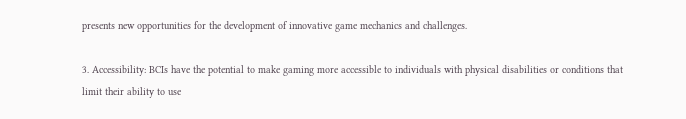presents new opportunities for the development of innovative game mechanics and challenges.

3. Accessibility: BCIs have the potential to make gaming more accessible to individuals with physical disabilities or conditions that limit their ability to use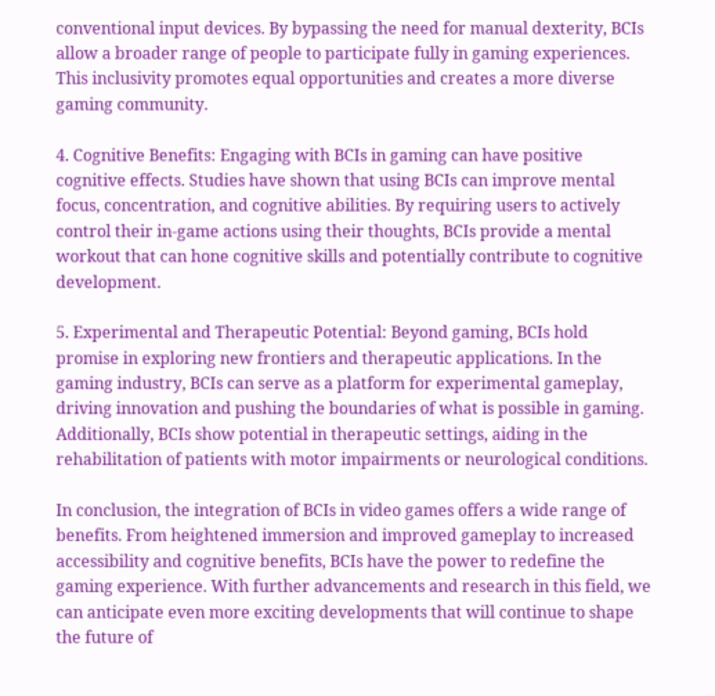conventional input devices. By bypassing the need for manual dexterity, BCIs allow a broader range of people to participate fully in gaming experiences. This inclusivity promotes equal opportunities and creates a more diverse gaming community.

4. Cognitive Benefits: Engaging with BCIs in gaming can have positive cognitive effects. Studies have shown that using BCIs can improve mental focus, concentration, and cognitive abilities. By requiring users to actively control their in-game actions using their thoughts, BCIs provide a mental workout that can hone cognitive skills and potentially contribute to cognitive development.

5. Experimental and Therapeutic Potential: Beyond gaming, BCIs hold promise in exploring new frontiers and therapeutic applications. In the gaming industry, BCIs can serve as a platform for experimental gameplay, driving innovation and pushing the boundaries of what is possible in gaming. Additionally, BCIs show potential in therapeutic settings, aiding in the rehabilitation of patients with motor impairments or neurological conditions.

In conclusion, the integration of BCIs in video games offers a wide range of benefits. From heightened immersion and improved gameplay to increased accessibility and cognitive benefits, BCIs have the power to redefine the gaming experience. With further advancements and research in this field, we can anticipate even more exciting developments that will continue to shape the future of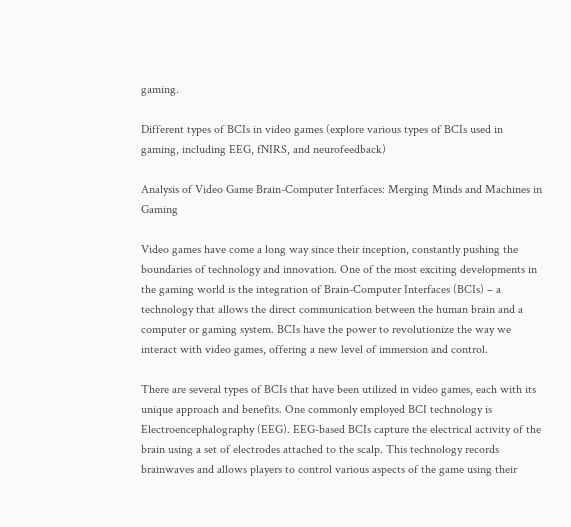gaming.

Different types of BCIs in video games (explore various types of BCIs used in gaming, including EEG, fNIRS, and neurofeedback)

Analysis of Video Game Brain-Computer Interfaces: Merging Minds and Machines in Gaming

Video games have come a long way since their inception, constantly pushing the boundaries of technology and innovation. One of the most exciting developments in the gaming world is the integration of Brain-Computer Interfaces (BCIs) – a technology that allows the direct communication between the human brain and a computer or gaming system. BCIs have the power to revolutionize the way we interact with video games, offering a new level of immersion and control.

There are several types of BCIs that have been utilized in video games, each with its unique approach and benefits. One commonly employed BCI technology is Electroencephalography (EEG). EEG-based BCIs capture the electrical activity of the brain using a set of electrodes attached to the scalp. This technology records brainwaves and allows players to control various aspects of the game using their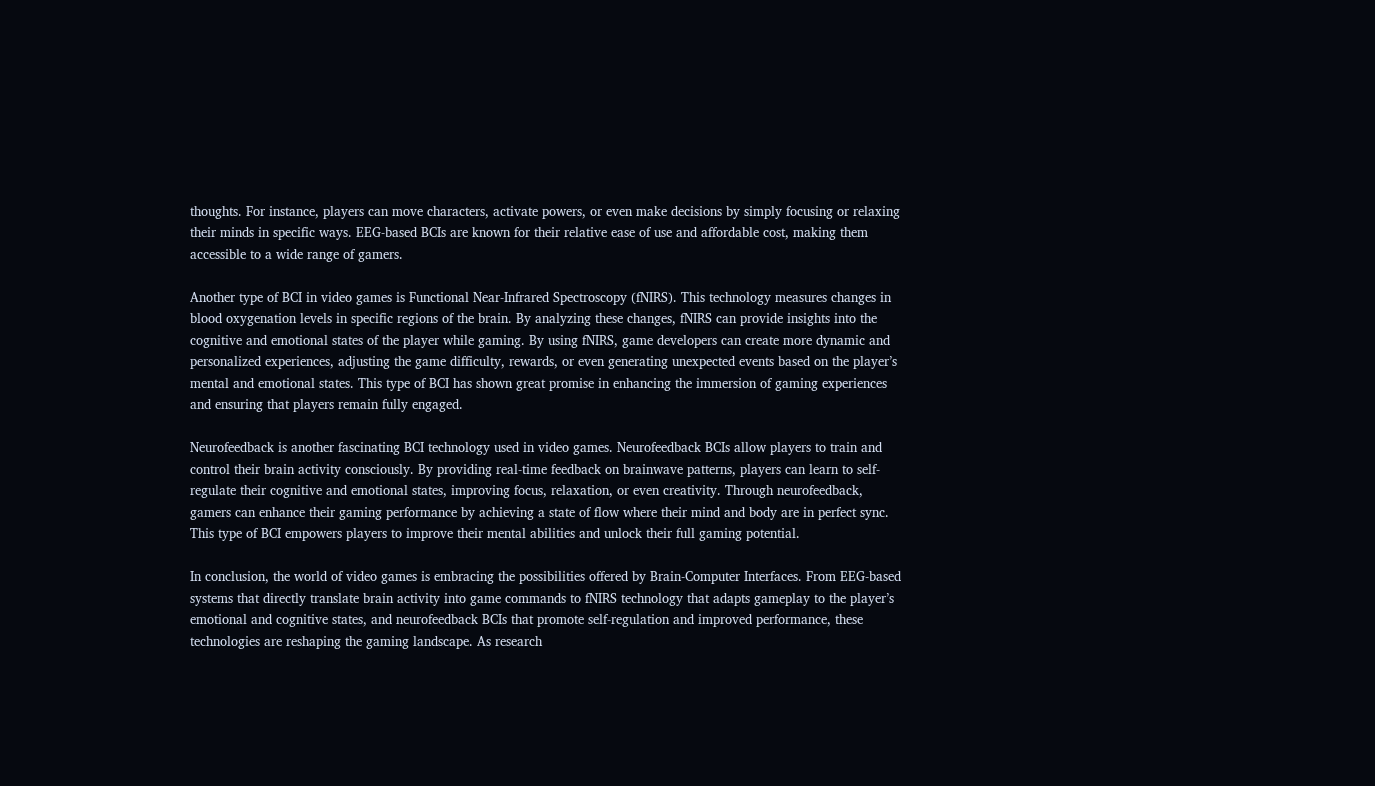thoughts. For instance, players can move characters, activate powers, or even make decisions by simply focusing or relaxing their minds in specific ways. EEG-based BCIs are known for their relative ease of use and affordable cost, making them accessible to a wide range of gamers.

Another type of BCI in video games is Functional Near-Infrared Spectroscopy (fNIRS). This technology measures changes in blood oxygenation levels in specific regions of the brain. By analyzing these changes, fNIRS can provide insights into the cognitive and emotional states of the player while gaming. By using fNIRS, game developers can create more dynamic and personalized experiences, adjusting the game difficulty, rewards, or even generating unexpected events based on the player’s mental and emotional states. This type of BCI has shown great promise in enhancing the immersion of gaming experiences and ensuring that players remain fully engaged.

Neurofeedback is another fascinating BCI technology used in video games. Neurofeedback BCIs allow players to train and control their brain activity consciously. By providing real-time feedback on brainwave patterns, players can learn to self-regulate their cognitive and emotional states, improving focus, relaxation, or even creativity. Through neurofeedback, gamers can enhance their gaming performance by achieving a state of flow where their mind and body are in perfect sync. This type of BCI empowers players to improve their mental abilities and unlock their full gaming potential.

In conclusion, the world of video games is embracing the possibilities offered by Brain-Computer Interfaces. From EEG-based systems that directly translate brain activity into game commands to fNIRS technology that adapts gameplay to the player’s emotional and cognitive states, and neurofeedback BCIs that promote self-regulation and improved performance, these technologies are reshaping the gaming landscape. As research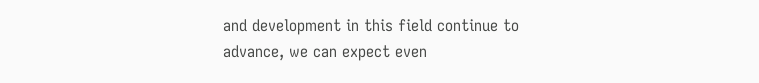and development in this field continue to advance, we can expect even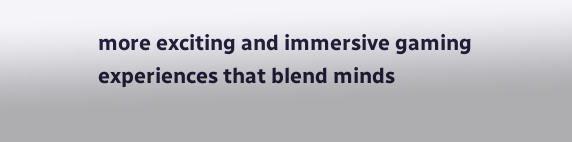more exciting and immersive gaming experiences that blend minds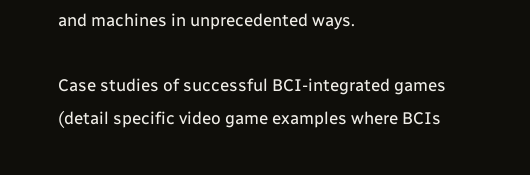and machines in unprecedented ways.

Case studies of successful BCI-integrated games (detail specific video game examples where BCIs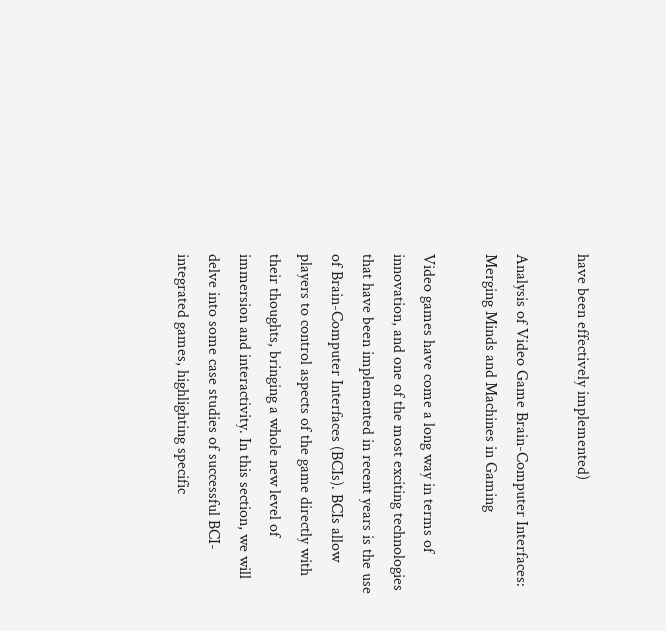have been effectively implemented)

Analysis of Video Game Brain-Computer Interfaces: Merging Minds and Machines in Gaming

Video games have come a long way in terms of innovation, and one of the most exciting technologies that have been implemented in recent years is the use of Brain-Computer Interfaces (BCIs). BCIs allow players to control aspects of the game directly with their thoughts, bringing a whole new level of immersion and interactivity. In this section, we will delve into some case studies of successful BCI-integrated games, highlighting specific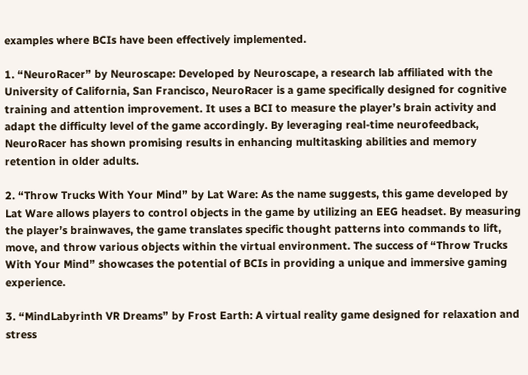examples where BCIs have been effectively implemented.

1. “NeuroRacer” by Neuroscape: Developed by Neuroscape, a research lab affiliated with the University of California, San Francisco, NeuroRacer is a game specifically designed for cognitive training and attention improvement. It uses a BCI to measure the player’s brain activity and adapt the difficulty level of the game accordingly. By leveraging real-time neurofeedback, NeuroRacer has shown promising results in enhancing multitasking abilities and memory retention in older adults.

2. “Throw Trucks With Your Mind” by Lat Ware: As the name suggests, this game developed by Lat Ware allows players to control objects in the game by utilizing an EEG headset. By measuring the player’s brainwaves, the game translates specific thought patterns into commands to lift, move, and throw various objects within the virtual environment. The success of “Throw Trucks With Your Mind” showcases the potential of BCIs in providing a unique and immersive gaming experience.

3. “MindLabyrinth VR Dreams” by Frost Earth: A virtual reality game designed for relaxation and stress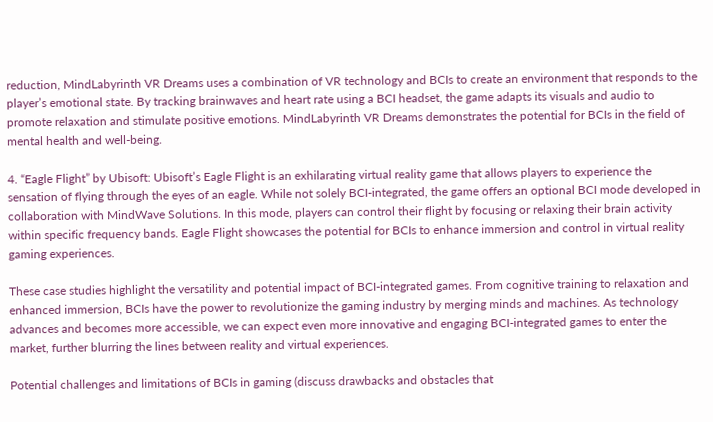reduction, MindLabyrinth VR Dreams uses a combination of VR technology and BCIs to create an environment that responds to the player’s emotional state. By tracking brainwaves and heart rate using a BCI headset, the game adapts its visuals and audio to promote relaxation and stimulate positive emotions. MindLabyrinth VR Dreams demonstrates the potential for BCIs in the field of mental health and well-being.

4. “Eagle Flight” by Ubisoft: Ubisoft’s Eagle Flight is an exhilarating virtual reality game that allows players to experience the sensation of flying through the eyes of an eagle. While not solely BCI-integrated, the game offers an optional BCI mode developed in collaboration with MindWave Solutions. In this mode, players can control their flight by focusing or relaxing their brain activity within specific frequency bands. Eagle Flight showcases the potential for BCIs to enhance immersion and control in virtual reality gaming experiences.

These case studies highlight the versatility and potential impact of BCI-integrated games. From cognitive training to relaxation and enhanced immersion, BCIs have the power to revolutionize the gaming industry by merging minds and machines. As technology advances and becomes more accessible, we can expect even more innovative and engaging BCI-integrated games to enter the market, further blurring the lines between reality and virtual experiences.

Potential challenges and limitations of BCIs in gaming (discuss drawbacks and obstacles that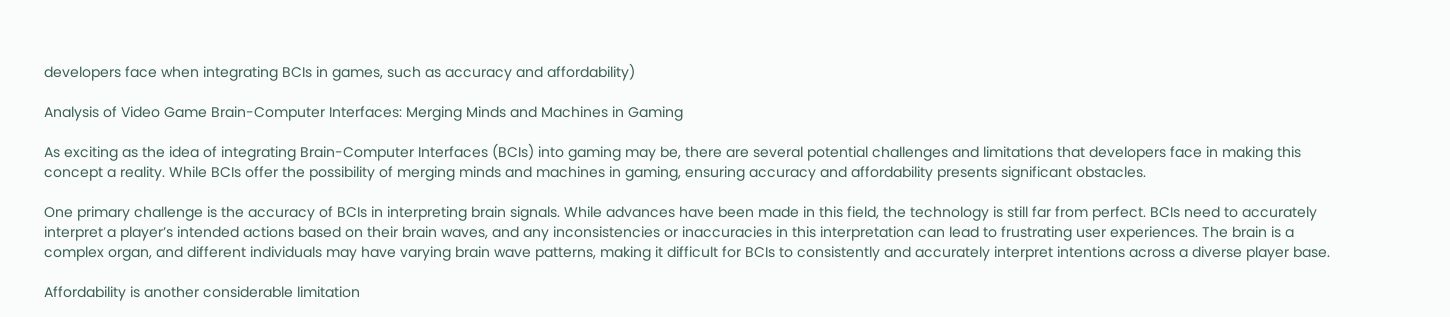developers face when integrating BCIs in games, such as accuracy and affordability)

Analysis of Video Game Brain-Computer Interfaces: Merging Minds and Machines in Gaming

As exciting as the idea of integrating Brain-Computer Interfaces (BCIs) into gaming may be, there are several potential challenges and limitations that developers face in making this concept a reality. While BCIs offer the possibility of merging minds and machines in gaming, ensuring accuracy and affordability presents significant obstacles.

One primary challenge is the accuracy of BCIs in interpreting brain signals. While advances have been made in this field, the technology is still far from perfect. BCIs need to accurately interpret a player’s intended actions based on their brain waves, and any inconsistencies or inaccuracies in this interpretation can lead to frustrating user experiences. The brain is a complex organ, and different individuals may have varying brain wave patterns, making it difficult for BCIs to consistently and accurately interpret intentions across a diverse player base.

Affordability is another considerable limitation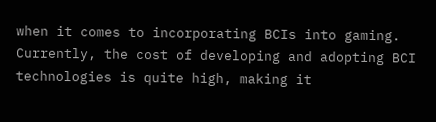when it comes to incorporating BCIs into gaming. Currently, the cost of developing and adopting BCI technologies is quite high, making it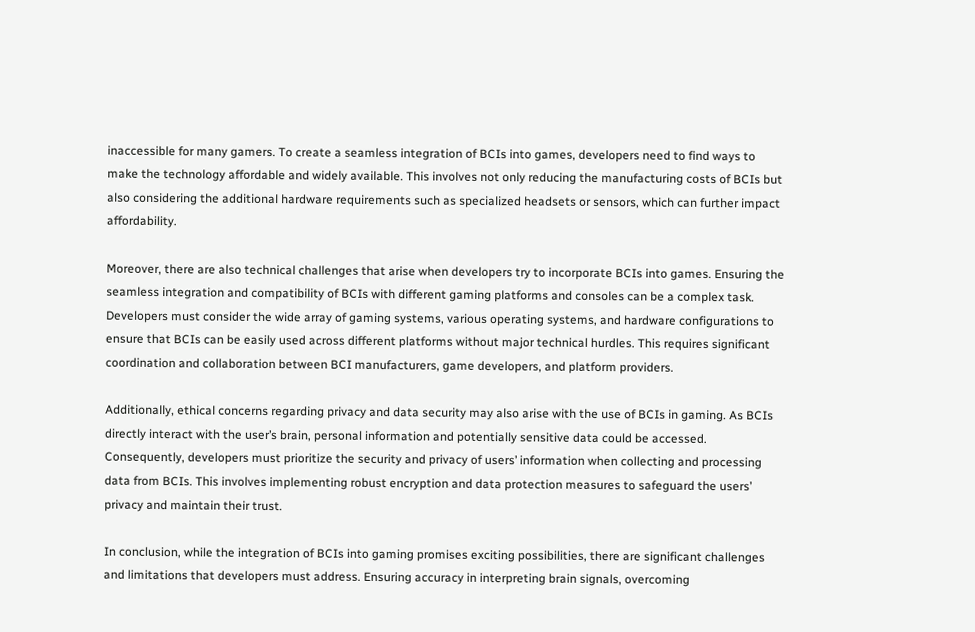inaccessible for many gamers. To create a seamless integration of BCIs into games, developers need to find ways to make the technology affordable and widely available. This involves not only reducing the manufacturing costs of BCIs but also considering the additional hardware requirements such as specialized headsets or sensors, which can further impact affordability.

Moreover, there are also technical challenges that arise when developers try to incorporate BCIs into games. Ensuring the seamless integration and compatibility of BCIs with different gaming platforms and consoles can be a complex task. Developers must consider the wide array of gaming systems, various operating systems, and hardware configurations to ensure that BCIs can be easily used across different platforms without major technical hurdles. This requires significant coordination and collaboration between BCI manufacturers, game developers, and platform providers.

Additionally, ethical concerns regarding privacy and data security may also arise with the use of BCIs in gaming. As BCIs directly interact with the user’s brain, personal information and potentially sensitive data could be accessed. Consequently, developers must prioritize the security and privacy of users’ information when collecting and processing data from BCIs. This involves implementing robust encryption and data protection measures to safeguard the users’ privacy and maintain their trust.

In conclusion, while the integration of BCIs into gaming promises exciting possibilities, there are significant challenges and limitations that developers must address. Ensuring accuracy in interpreting brain signals, overcoming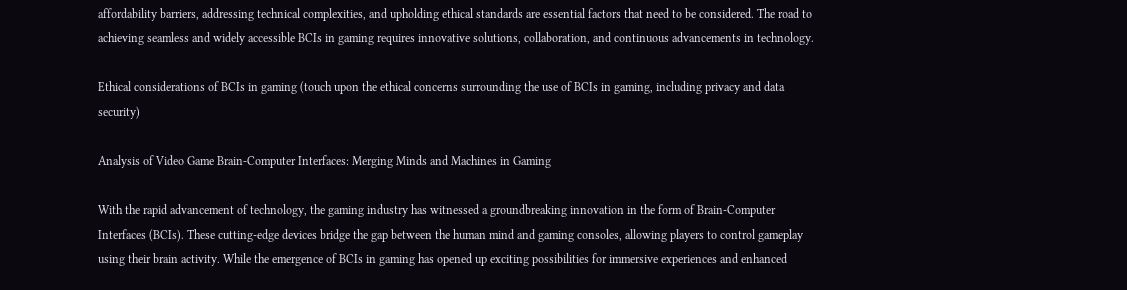affordability barriers, addressing technical complexities, and upholding ethical standards are essential factors that need to be considered. The road to achieving seamless and widely accessible BCIs in gaming requires innovative solutions, collaboration, and continuous advancements in technology.

Ethical considerations of BCIs in gaming (touch upon the ethical concerns surrounding the use of BCIs in gaming, including privacy and data security)

Analysis of Video Game Brain-Computer Interfaces: Merging Minds and Machines in Gaming

With the rapid advancement of technology, the gaming industry has witnessed a groundbreaking innovation in the form of Brain-Computer Interfaces (BCIs). These cutting-edge devices bridge the gap between the human mind and gaming consoles, allowing players to control gameplay using their brain activity. While the emergence of BCIs in gaming has opened up exciting possibilities for immersive experiences and enhanced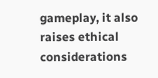gameplay, it also raises ethical considerations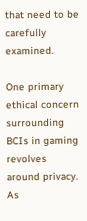that need to be carefully examined.

One primary ethical concern surrounding BCIs in gaming revolves around privacy. As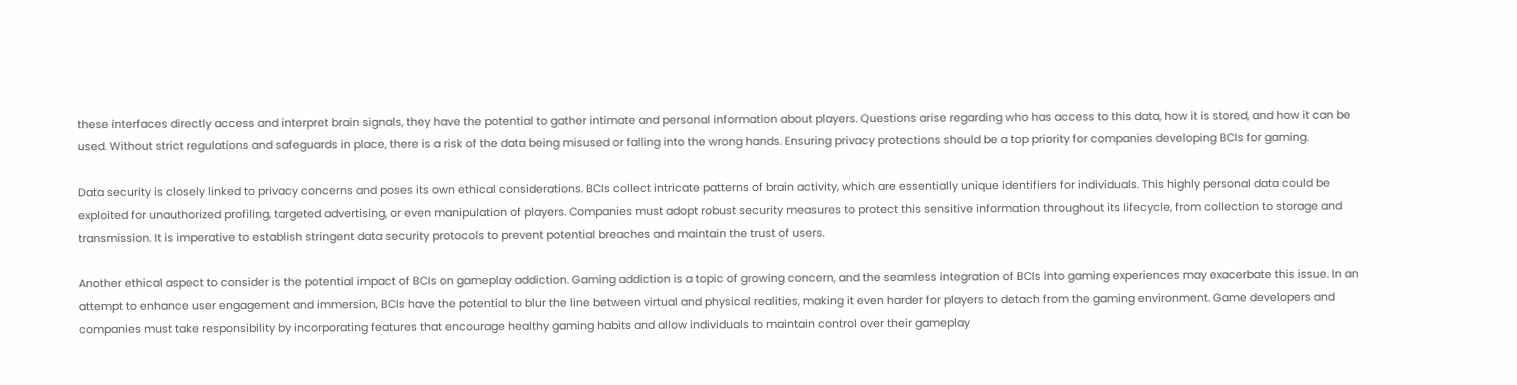these interfaces directly access and interpret brain signals, they have the potential to gather intimate and personal information about players. Questions arise regarding who has access to this data, how it is stored, and how it can be used. Without strict regulations and safeguards in place, there is a risk of the data being misused or falling into the wrong hands. Ensuring privacy protections should be a top priority for companies developing BCIs for gaming.

Data security is closely linked to privacy concerns and poses its own ethical considerations. BCIs collect intricate patterns of brain activity, which are essentially unique identifiers for individuals. This highly personal data could be exploited for unauthorized profiling, targeted advertising, or even manipulation of players. Companies must adopt robust security measures to protect this sensitive information throughout its lifecycle, from collection to storage and transmission. It is imperative to establish stringent data security protocols to prevent potential breaches and maintain the trust of users.

Another ethical aspect to consider is the potential impact of BCIs on gameplay addiction. Gaming addiction is a topic of growing concern, and the seamless integration of BCIs into gaming experiences may exacerbate this issue. In an attempt to enhance user engagement and immersion, BCIs have the potential to blur the line between virtual and physical realities, making it even harder for players to detach from the gaming environment. Game developers and companies must take responsibility by incorporating features that encourage healthy gaming habits and allow individuals to maintain control over their gameplay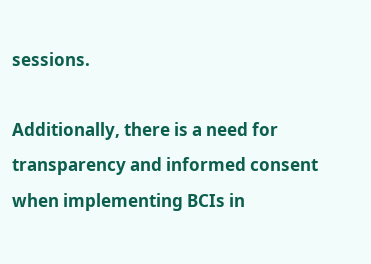sessions.

Additionally, there is a need for transparency and informed consent when implementing BCIs in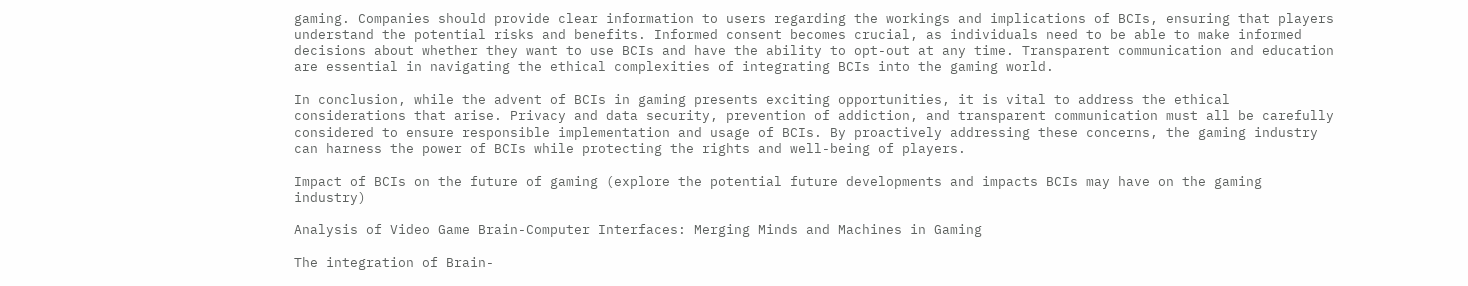gaming. Companies should provide clear information to users regarding the workings and implications of BCIs, ensuring that players understand the potential risks and benefits. Informed consent becomes crucial, as individuals need to be able to make informed decisions about whether they want to use BCIs and have the ability to opt-out at any time. Transparent communication and education are essential in navigating the ethical complexities of integrating BCIs into the gaming world.

In conclusion, while the advent of BCIs in gaming presents exciting opportunities, it is vital to address the ethical considerations that arise. Privacy and data security, prevention of addiction, and transparent communication must all be carefully considered to ensure responsible implementation and usage of BCIs. By proactively addressing these concerns, the gaming industry can harness the power of BCIs while protecting the rights and well-being of players.

Impact of BCIs on the future of gaming (explore the potential future developments and impacts BCIs may have on the gaming industry)

Analysis of Video Game Brain-Computer Interfaces: Merging Minds and Machines in Gaming

The integration of Brain-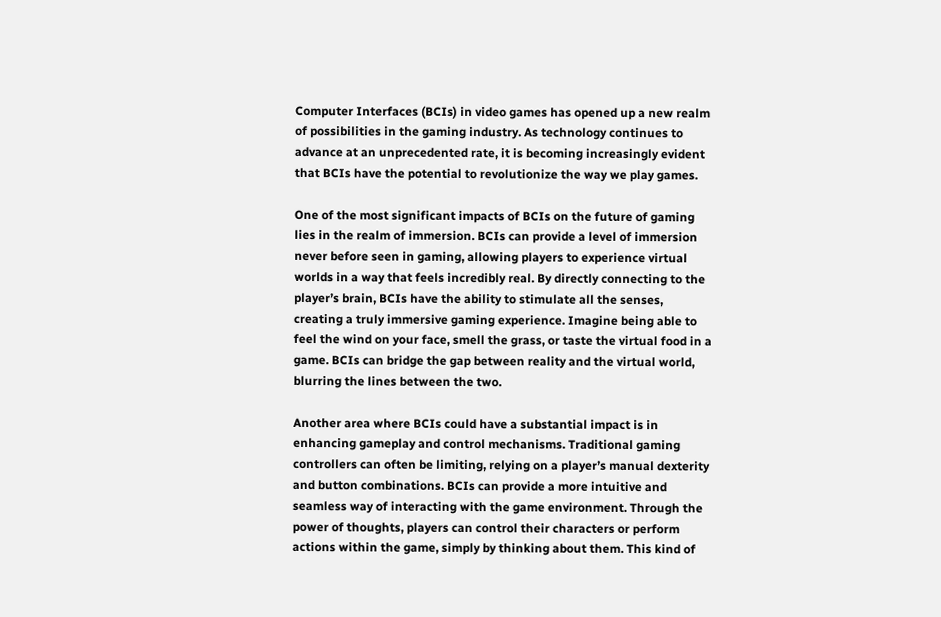Computer Interfaces (BCIs) in video games has opened up a new realm of possibilities in the gaming industry. As technology continues to advance at an unprecedented rate, it is becoming increasingly evident that BCIs have the potential to revolutionize the way we play games.

One of the most significant impacts of BCIs on the future of gaming lies in the realm of immersion. BCIs can provide a level of immersion never before seen in gaming, allowing players to experience virtual worlds in a way that feels incredibly real. By directly connecting to the player’s brain, BCIs have the ability to stimulate all the senses, creating a truly immersive gaming experience. Imagine being able to feel the wind on your face, smell the grass, or taste the virtual food in a game. BCIs can bridge the gap between reality and the virtual world, blurring the lines between the two.

Another area where BCIs could have a substantial impact is in enhancing gameplay and control mechanisms. Traditional gaming controllers can often be limiting, relying on a player’s manual dexterity and button combinations. BCIs can provide a more intuitive and seamless way of interacting with the game environment. Through the power of thoughts, players can control their characters or perform actions within the game, simply by thinking about them. This kind of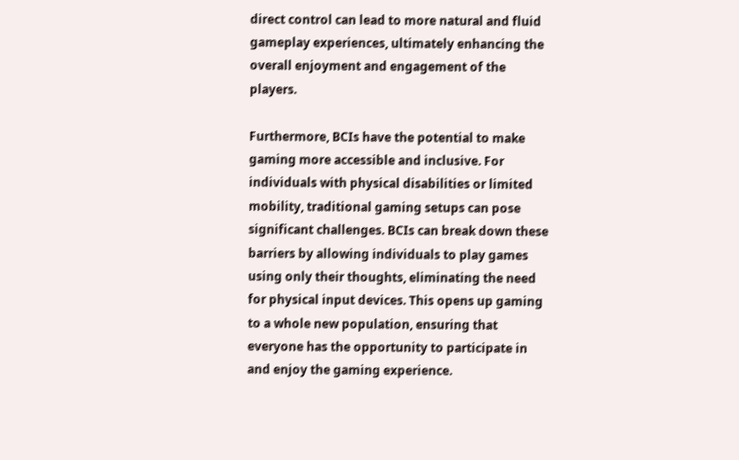direct control can lead to more natural and fluid gameplay experiences, ultimately enhancing the overall enjoyment and engagement of the players.

Furthermore, BCIs have the potential to make gaming more accessible and inclusive. For individuals with physical disabilities or limited mobility, traditional gaming setups can pose significant challenges. BCIs can break down these barriers by allowing individuals to play games using only their thoughts, eliminating the need for physical input devices. This opens up gaming to a whole new population, ensuring that everyone has the opportunity to participate in and enjoy the gaming experience.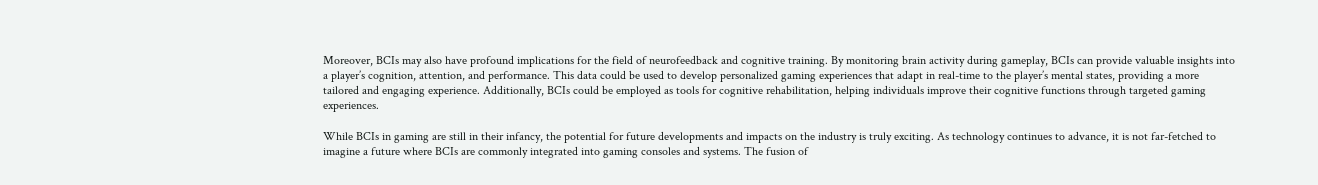Moreover, BCIs may also have profound implications for the field of neurofeedback and cognitive training. By monitoring brain activity during gameplay, BCIs can provide valuable insights into a player’s cognition, attention, and performance. This data could be used to develop personalized gaming experiences that adapt in real-time to the player’s mental states, providing a more tailored and engaging experience. Additionally, BCIs could be employed as tools for cognitive rehabilitation, helping individuals improve their cognitive functions through targeted gaming experiences.

While BCIs in gaming are still in their infancy, the potential for future developments and impacts on the industry is truly exciting. As technology continues to advance, it is not far-fetched to imagine a future where BCIs are commonly integrated into gaming consoles and systems. The fusion of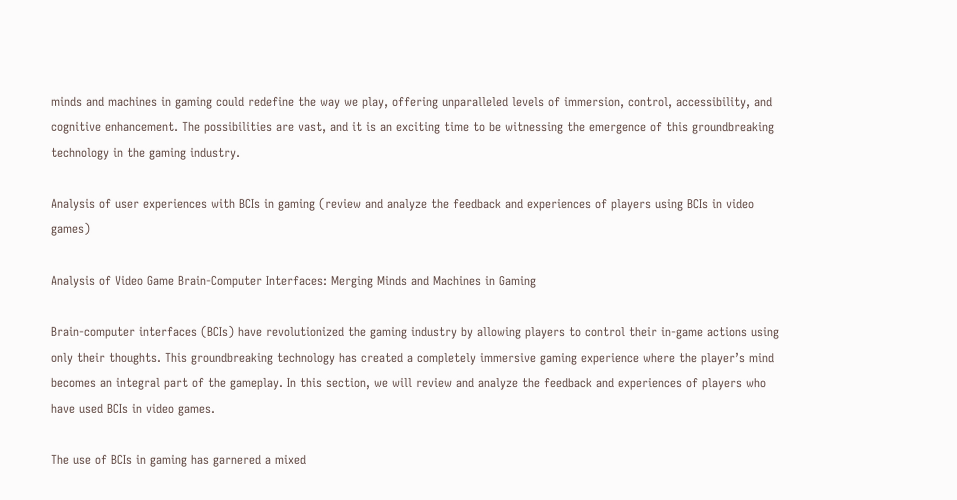minds and machines in gaming could redefine the way we play, offering unparalleled levels of immersion, control, accessibility, and cognitive enhancement. The possibilities are vast, and it is an exciting time to be witnessing the emergence of this groundbreaking technology in the gaming industry.

Analysis of user experiences with BCIs in gaming (review and analyze the feedback and experiences of players using BCIs in video games)

Analysis of Video Game Brain-Computer Interfaces: Merging Minds and Machines in Gaming

Brain-computer interfaces (BCIs) have revolutionized the gaming industry by allowing players to control their in-game actions using only their thoughts. This groundbreaking technology has created a completely immersive gaming experience where the player’s mind becomes an integral part of the gameplay. In this section, we will review and analyze the feedback and experiences of players who have used BCIs in video games.

The use of BCIs in gaming has garnered a mixed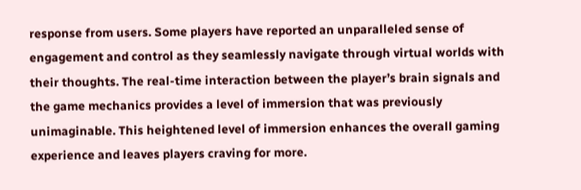response from users. Some players have reported an unparalleled sense of engagement and control as they seamlessly navigate through virtual worlds with their thoughts. The real-time interaction between the player’s brain signals and the game mechanics provides a level of immersion that was previously unimaginable. This heightened level of immersion enhances the overall gaming experience and leaves players craving for more.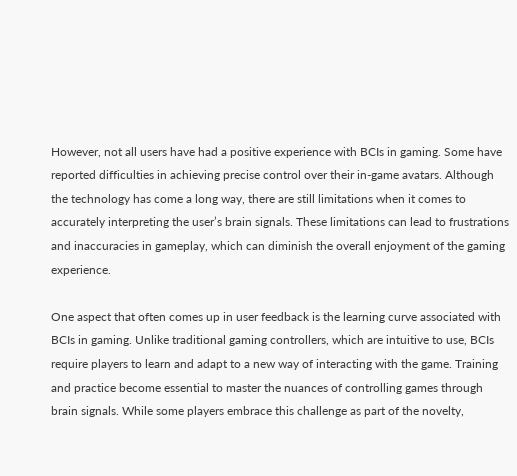However, not all users have had a positive experience with BCIs in gaming. Some have reported difficulties in achieving precise control over their in-game avatars. Although the technology has come a long way, there are still limitations when it comes to accurately interpreting the user’s brain signals. These limitations can lead to frustrations and inaccuracies in gameplay, which can diminish the overall enjoyment of the gaming experience.

One aspect that often comes up in user feedback is the learning curve associated with BCIs in gaming. Unlike traditional gaming controllers, which are intuitive to use, BCIs require players to learn and adapt to a new way of interacting with the game. Training and practice become essential to master the nuances of controlling games through brain signals. While some players embrace this challenge as part of the novelty,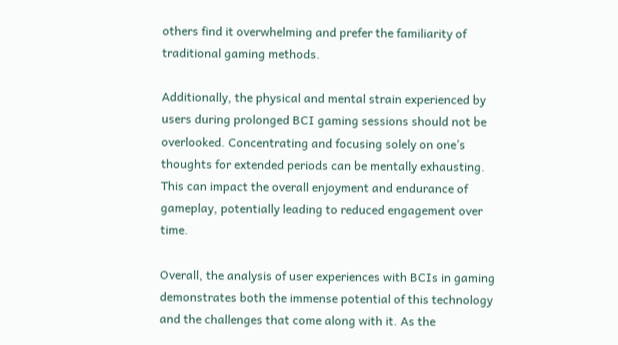others find it overwhelming and prefer the familiarity of traditional gaming methods.

Additionally, the physical and mental strain experienced by users during prolonged BCI gaming sessions should not be overlooked. Concentrating and focusing solely on one’s thoughts for extended periods can be mentally exhausting. This can impact the overall enjoyment and endurance of gameplay, potentially leading to reduced engagement over time.

Overall, the analysis of user experiences with BCIs in gaming demonstrates both the immense potential of this technology and the challenges that come along with it. As the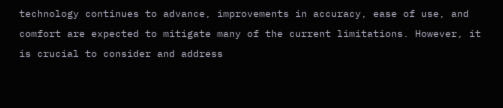technology continues to advance, improvements in accuracy, ease of use, and comfort are expected to mitigate many of the current limitations. However, it is crucial to consider and address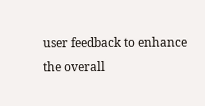user feedback to enhance the overall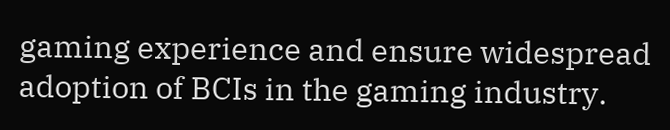gaming experience and ensure widespread adoption of BCIs in the gaming industry.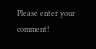Please enter your comment!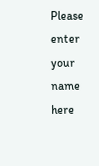Please enter your name here